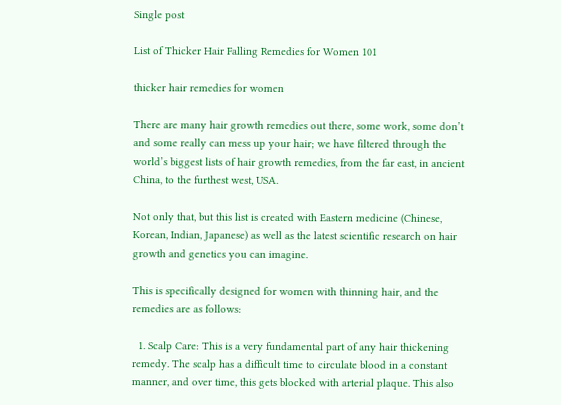Single post

List of Thicker Hair Falling Remedies for Women 101

thicker hair remedies for women

There are many hair growth remedies out there, some work, some don’t and some really can mess up your hair; we have filtered through the world’s biggest lists of hair growth remedies, from the far east, in ancient China, to the furthest west, USA.

Not only that, but this list is created with Eastern medicine (Chinese, Korean, Indian, Japanese) as well as the latest scientific research on hair growth and genetics you can imagine.

This is specifically designed for women with thinning hair, and the remedies are as follows:

  1. Scalp Care: This is a very fundamental part of any hair thickening remedy. The scalp has a difficult time to circulate blood in a constant manner, and over time, this gets blocked with arterial plaque. This also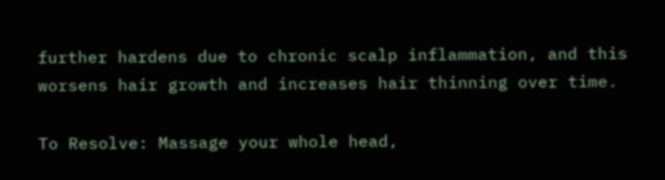further hardens due to chronic scalp inflammation, and this worsens hair growth and increases hair thinning over time.

To Resolve: Massage your whole head,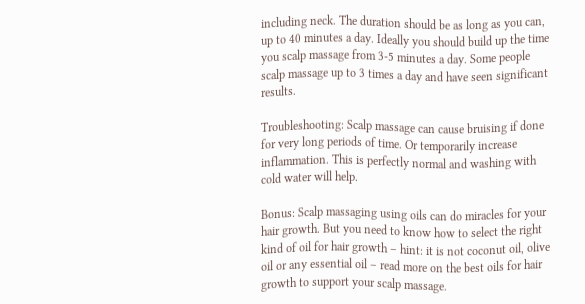including neck. The duration should be as long as you can, up to 40 minutes a day. Ideally you should build up the time you scalp massage from 3-5 minutes a day. Some people scalp massage up to 3 times a day and have seen significant results.

Troubleshooting: Scalp massage can cause bruising if done for very long periods of time. Or temporarily increase inflammation. This is perfectly normal and washing with cold water will help.

Bonus: Scalp massaging using oils can do miracles for your hair growth. But you need to know how to select the right kind of oil for hair growth – hint: it is not coconut oil, olive oil or any essential oil – read more on the best oils for hair growth to support your scalp massage.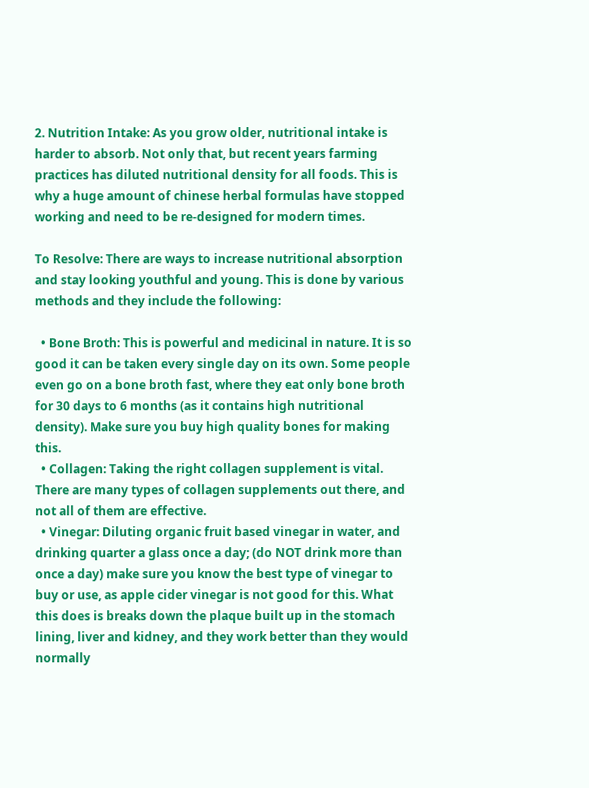2. Nutrition Intake: As you grow older, nutritional intake is harder to absorb. Not only that, but recent years farming practices has diluted nutritional density for all foods. This is why a huge amount of chinese herbal formulas have stopped working and need to be re-designed for modern times.

To Resolve: There are ways to increase nutritional absorption and stay looking youthful and young. This is done by various methods and they include the following:

  • Bone Broth: This is powerful and medicinal in nature. It is so good it can be taken every single day on its own. Some people even go on a bone broth fast, where they eat only bone broth for 30 days to 6 months (as it contains high nutritional density). Make sure you buy high quality bones for making this.
  • Collagen: Taking the right collagen supplement is vital. There are many types of collagen supplements out there, and not all of them are effective.
  • Vinegar: Diluting organic fruit based vinegar in water, and drinking quarter a glass once a day; (do NOT drink more than once a day) make sure you know the best type of vinegar to buy or use, as apple cider vinegar is not good for this. What this does is breaks down the plaque built up in the stomach lining, liver and kidney, and they work better than they would normally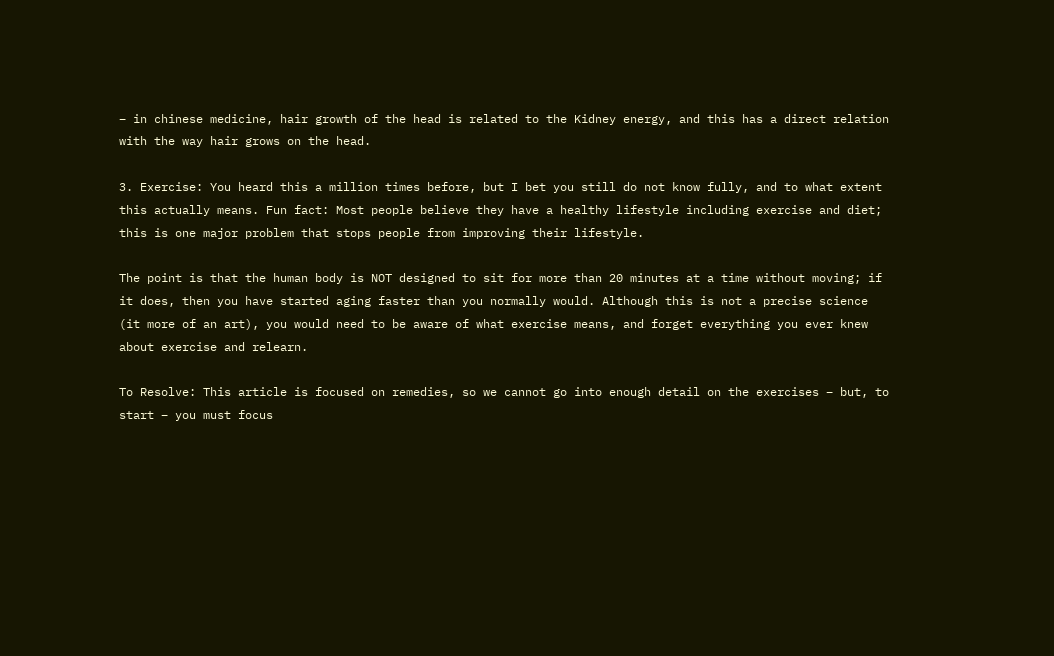– in chinese medicine, hair growth of the head is related to the Kidney energy, and this has a direct relation with the way hair grows on the head.

3. Exercise: You heard this a million times before, but I bet you still do not know fully, and to what extent this actually means. Fun fact: Most people believe they have a healthy lifestyle including exercise and diet; this is one major problem that stops people from improving their lifestyle.

The point is that the human body is NOT designed to sit for more than 20 minutes at a time without moving; if it does, then you have started aging faster than you normally would. Although this is not a precise science (it more of an art), you would need to be aware of what exercise means, and forget everything you ever knew about exercise and relearn.

To Resolve: This article is focused on remedies, so we cannot go into enough detail on the exercises – but, to start – you must focus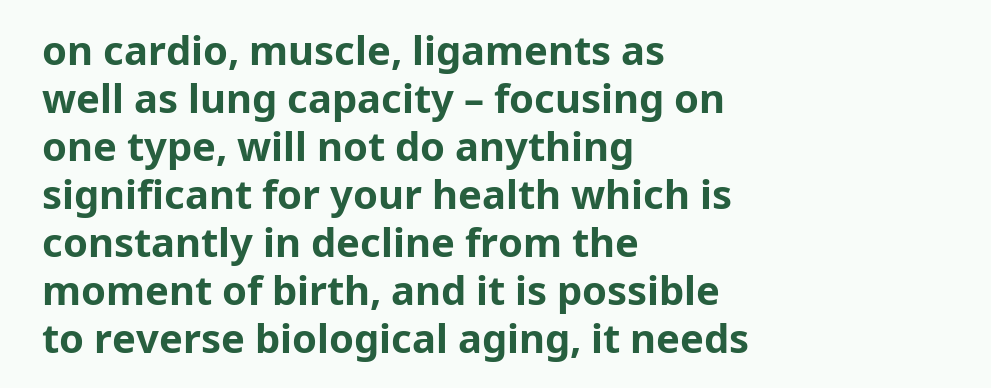on cardio, muscle, ligaments as well as lung capacity – focusing on one type, will not do anything significant for your health which is constantly in decline from the moment of birth, and it is possible to reverse biological aging, it needs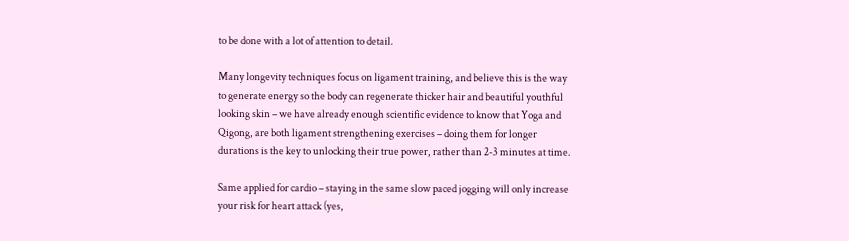to be done with a lot of attention to detail.

Many longevity techniques focus on ligament training, and believe this is the way to generate energy so the body can regenerate thicker hair and beautiful youthful looking skin – we have already enough scientific evidence to know that Yoga and Qigong, are both ligament strengthening exercises – doing them for longer durations is the key to unlocking their true power, rather than 2-3 minutes at time.

Same applied for cardio – staying in the same slow paced jogging will only increase your risk for heart attack (yes,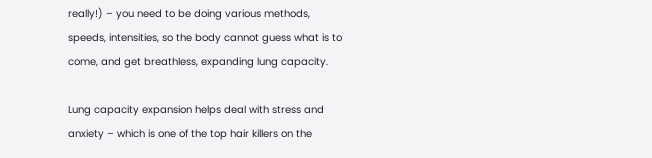really!) – you need to be doing various methods, speeds, intensities, so the body cannot guess what is to come, and get breathless, expanding lung capacity.

Lung capacity expansion helps deal with stress and anxiety – which is one of the top hair killers on the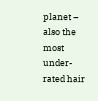planet – also the most under-rated hair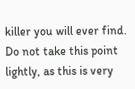killer you will ever find. Do not take this point lightly, as this is very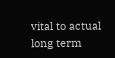vital to actual long term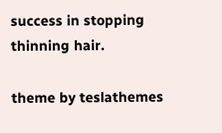success in stopping thinning hair.

theme by teslathemes